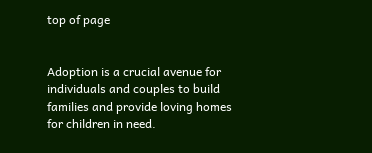top of page


Adoption is a crucial avenue for individuals and couples to build families and provide loving homes for children in need.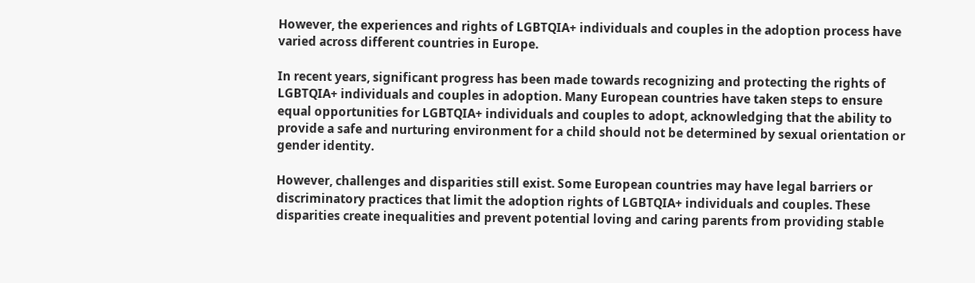However, the experiences and rights of LGBTQIA+ individuals and couples in the adoption process have varied across different countries in Europe.

In recent years, significant progress has been made towards recognizing and protecting the rights of LGBTQIA+ individuals and couples in adoption. Many European countries have taken steps to ensure equal opportunities for LGBTQIA+ individuals and couples to adopt, acknowledging that the ability to provide a safe and nurturing environment for a child should not be determined by sexual orientation or gender identity.

However, challenges and disparities still exist. Some European countries may have legal barriers or discriminatory practices that limit the adoption rights of LGBTQIA+ individuals and couples. These disparities create inequalities and prevent potential loving and caring parents from providing stable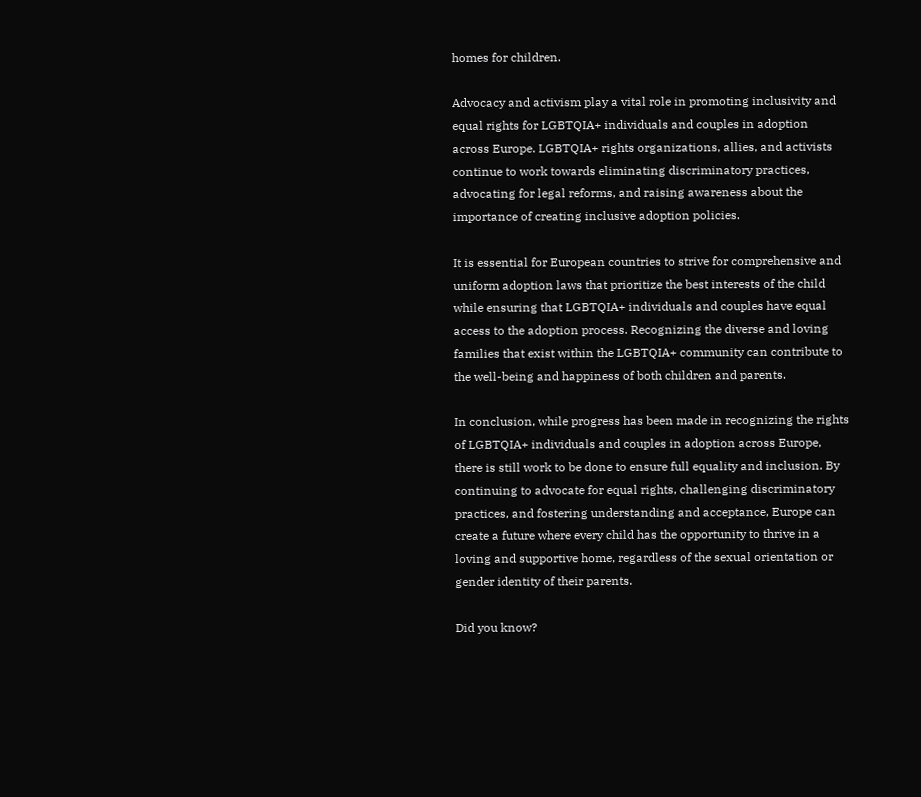homes for children.

Advocacy and activism play a vital role in promoting inclusivity and equal rights for LGBTQIA+ individuals and couples in adoption across Europe. LGBTQIA+ rights organizations, allies, and activists continue to work towards eliminating discriminatory practices, advocating for legal reforms, and raising awareness about the importance of creating inclusive adoption policies.

It is essential for European countries to strive for comprehensive and uniform adoption laws that prioritize the best interests of the child while ensuring that LGBTQIA+ individuals and couples have equal access to the adoption process. Recognizing the diverse and loving families that exist within the LGBTQIA+ community can contribute to the well-being and happiness of both children and parents.

In conclusion, while progress has been made in recognizing the rights of LGBTQIA+ individuals and couples in adoption across Europe, there is still work to be done to ensure full equality and inclusion. By continuing to advocate for equal rights, challenging discriminatory practices, and fostering understanding and acceptance, Europe can create a future where every child has the opportunity to thrive in a loving and supportive home, regardless of the sexual orientation or gender identity of their parents.

Did you know?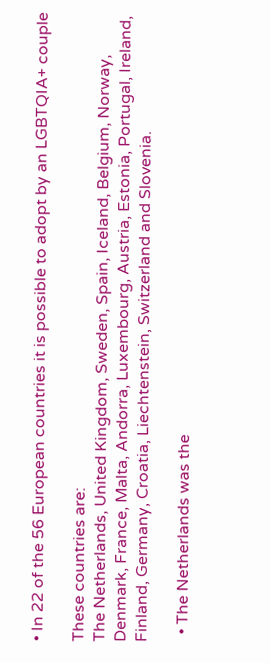• In 22 of the 56 European countries it is possible to adopt by an LGBTQIA+ couple

These countries are:
The Netherlands, United Kingdom, Sweden, Spain, Iceland, Belgium, Norway, Denmark, France, Malta, Andorra, Luxembourg, Austria, Estonia, Portugal, Ireland, Finland, Germany, Croatia, Liechtenstein, Switzerland and Slovenia.

  • The Netherlands was the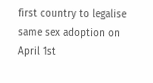first country to legalise same sex adoption on April 1st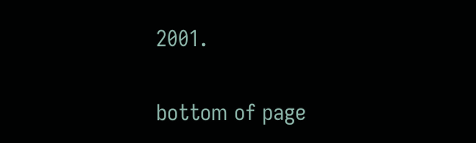2001.

bottom of page